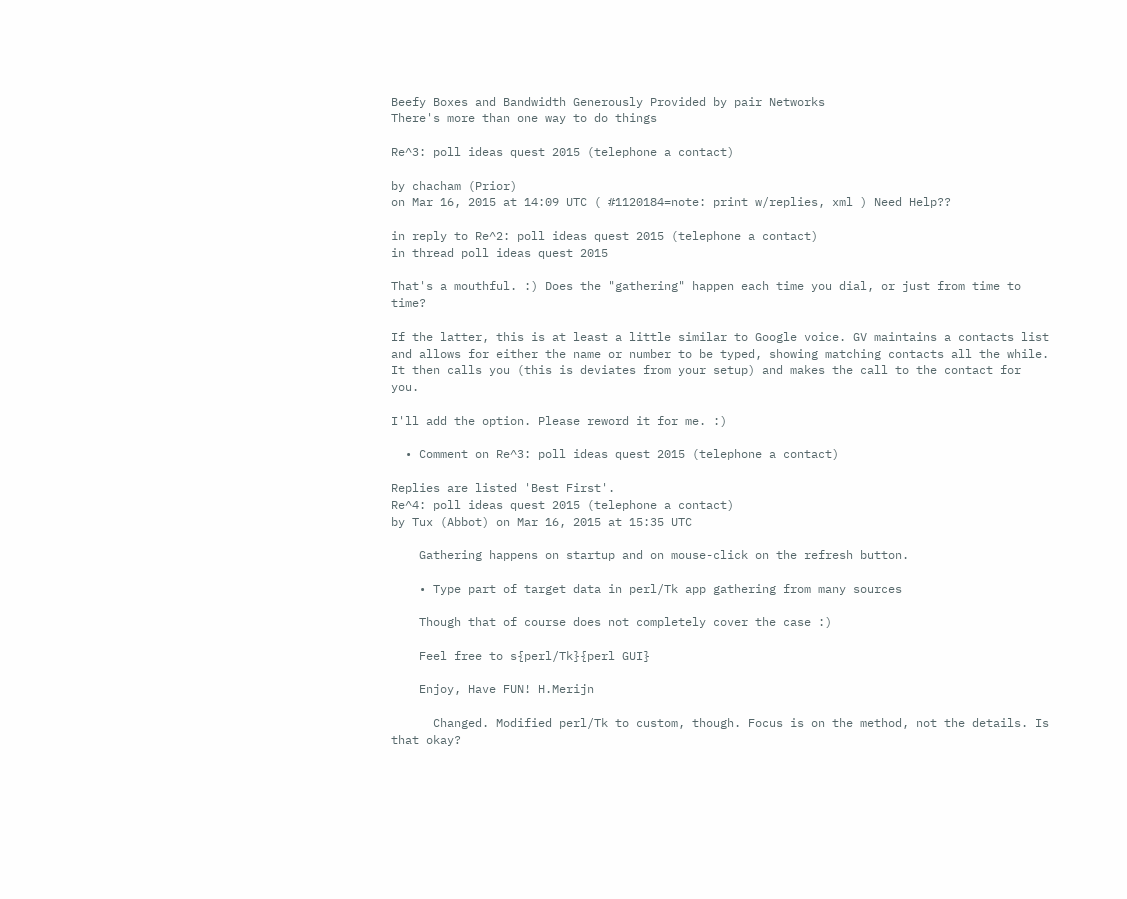Beefy Boxes and Bandwidth Generously Provided by pair Networks
There's more than one way to do things

Re^3: poll ideas quest 2015 (telephone a contact)

by chacham (Prior)
on Mar 16, 2015 at 14:09 UTC ( #1120184=note: print w/replies, xml ) Need Help??

in reply to Re^2: poll ideas quest 2015 (telephone a contact)
in thread poll ideas quest 2015

That's a mouthful. :) Does the "gathering" happen each time you dial, or just from time to time?

If the latter, this is at least a little similar to Google voice. GV maintains a contacts list and allows for either the name or number to be typed, showing matching contacts all the while. It then calls you (this is deviates from your setup) and makes the call to the contact for you.

I'll add the option. Please reword it for me. :)

  • Comment on Re^3: poll ideas quest 2015 (telephone a contact)

Replies are listed 'Best First'.
Re^4: poll ideas quest 2015 (telephone a contact)
by Tux (Abbot) on Mar 16, 2015 at 15:35 UTC

    Gathering happens on startup and on mouse-click on the refresh button.

    • Type part of target data in perl/Tk app gathering from many sources

    Though that of course does not completely cover the case :)

    Feel free to s{perl/Tk}{perl GUI}

    Enjoy, Have FUN! H.Merijn

      Changed. Modified perl/Tk to custom, though. Focus is on the method, not the details. Is that okay?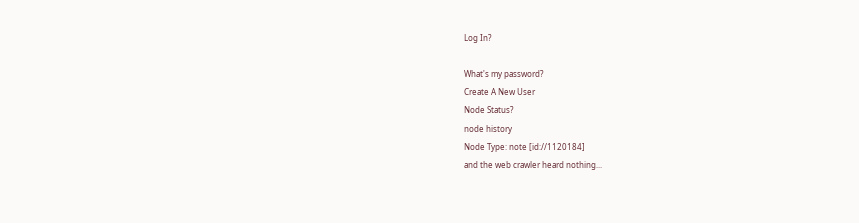Log In?

What's my password?
Create A New User
Node Status?
node history
Node Type: note [id://1120184]
and the web crawler heard nothing...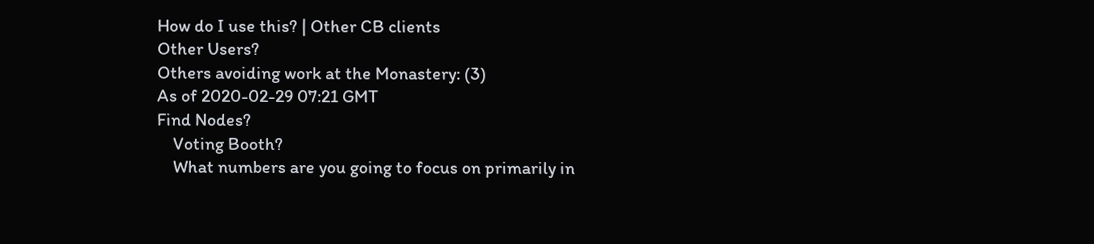How do I use this? | Other CB clients
Other Users?
Others avoiding work at the Monastery: (3)
As of 2020-02-29 07:21 GMT
Find Nodes?
    Voting Booth?
    What numbers are you going to focus on primarily in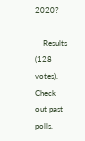2020?

    Results (128 votes). Check out past polls.